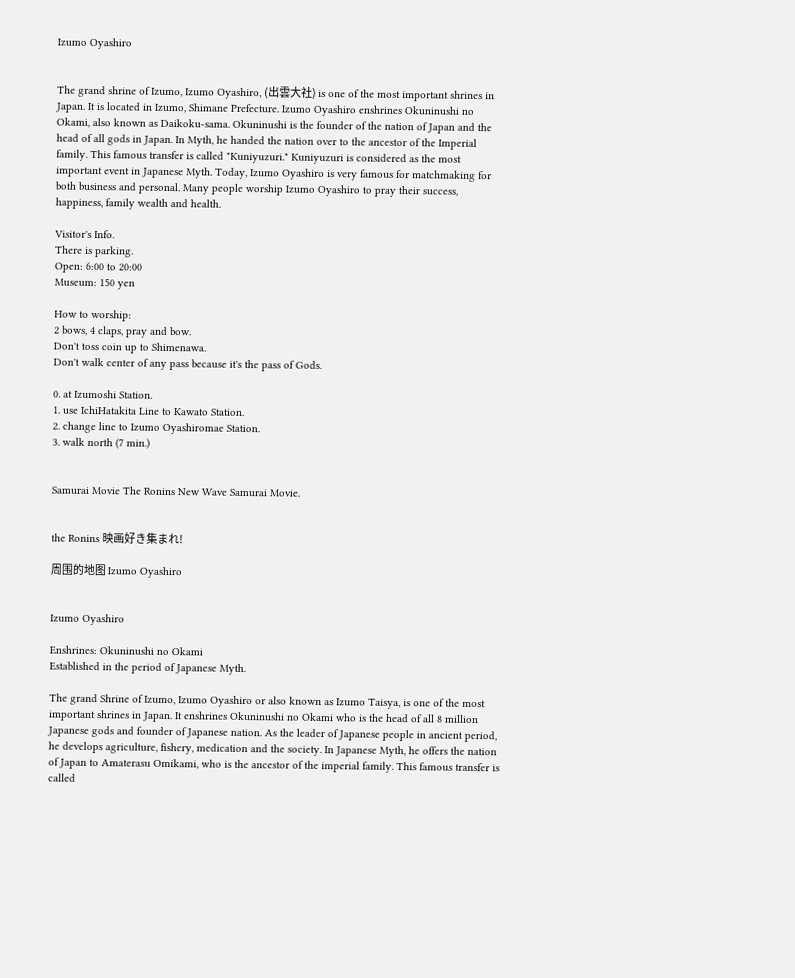Izumo Oyashiro


The grand shrine of Izumo, Izumo Oyashiro, (出雲大社) is one of the most important shrines in Japan. It is located in Izumo, Shimane Prefecture. Izumo Oyashiro enshrines Okuninushi no Okami, also known as Daikoku-sama. Okuninushi is the founder of the nation of Japan and the head of all gods in Japan. In Myth, he handed the nation over to the ancestor of the Imperial family. This famous transfer is called "Kuniyuzuri." Kuniyuzuri is considered as the most important event in Japanese Myth. Today, Izumo Oyashiro is very famous for matchmaking for both business and personal. Many people worship Izumo Oyashiro to pray their success, happiness, family wealth and health.

Visitor's Info.
There is parking.
Open: 6:00 to 20:00
Museum: 150 yen

How to worship:
2 bows, 4 claps, pray and bow.
Don't toss coin up to Shimenawa.
Don't walk center of any pass because it's the pass of Gods.

0. at Izumoshi Station.
1. use IchiHatakita Line to Kawato Station.
2. change line to Izumo Oyashiromae Station.
3. walk north (7 min.)


Samurai Movie The Ronins New Wave Samurai Movie.


the Ronins 映画好き集まれ!

周围的地图 Izumo Oyashiro


Izumo Oyashiro

Enshrines: Okuninushi no Okami
Established in the period of Japanese Myth.

The grand Shrine of Izumo, Izumo Oyashiro or also known as Izumo Taisya, is one of the most important shrines in Japan. It enshrines Okuninushi no Okami who is the head of all 8 million Japanese gods and founder of Japanese nation. As the leader of Japanese people in ancient period, he develops agriculture, fishery, medication and the society. In Japanese Myth, he offers the nation of Japan to Amaterasu Omikami, who is the ancestor of the imperial family. This famous transfer is called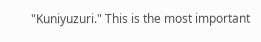"Kuniyuzuri." This is the most important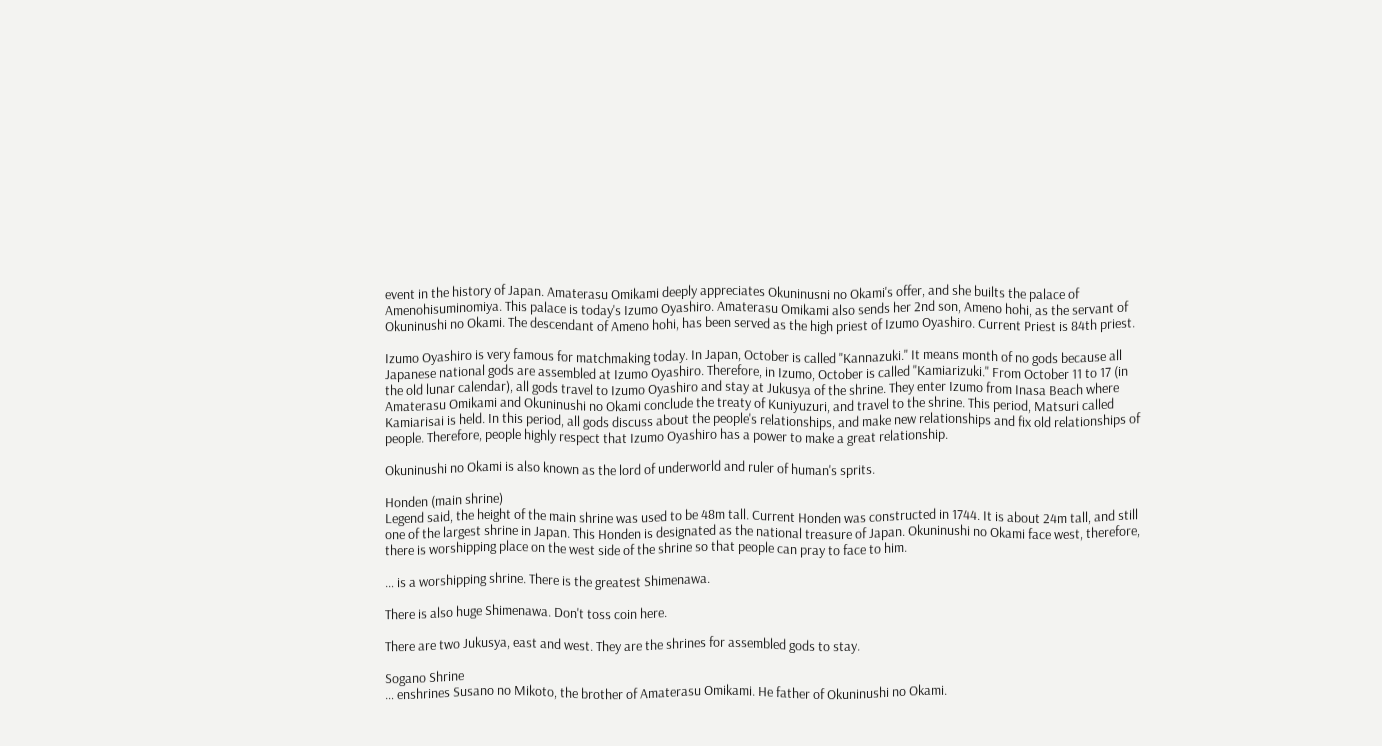event in the history of Japan. Amaterasu Omikami deeply appreciates Okuninusni no Okami's offer, and she builts the palace of Amenohisuminomiya. This palace is today's Izumo Oyashiro. Amaterasu Omikami also sends her 2nd son, Ameno hohi, as the servant of Okuninushi no Okami. The descendant of Ameno hohi, has been served as the high priest of Izumo Oyashiro. Current Priest is 84th priest.

Izumo Oyashiro is very famous for matchmaking today. In Japan, October is called "Kannazuki." It means month of no gods because all Japanese national gods are assembled at Izumo Oyashiro. Therefore, in Izumo, October is called "Kamiarizuki." From October 11 to 17 (in the old lunar calendar), all gods travel to Izumo Oyashiro and stay at Jukusya of the shrine. They enter Izumo from Inasa Beach where Amaterasu Omikami and Okuninushi no Okami conclude the treaty of Kuniyuzuri, and travel to the shrine. This period, Matsuri called Kamiarisai is held. In this period, all gods discuss about the people's relationships, and make new relationships and fix old relationships of people. Therefore, people highly respect that Izumo Oyashiro has a power to make a great relationship.

Okuninushi no Okami is also known as the lord of underworld and ruler of human's sprits.

Honden (main shrine)
Legend said, the height of the main shrine was used to be 48m tall. Current Honden was constructed in 1744. It is about 24m tall, and still one of the largest shrine in Japan. This Honden is designated as the national treasure of Japan. Okuninushi no Okami face west, therefore, there is worshipping place on the west side of the shrine so that people can pray to face to him.

… is a worshipping shrine. There is the greatest Shimenawa.

There is also huge Shimenawa. Don't toss coin here.

There are two Jukusya, east and west. They are the shrines for assembled gods to stay.

Sogano Shrine
… enshrines Susano no Mikoto, the brother of Amaterasu Omikami. He father of Okuninushi no Okami.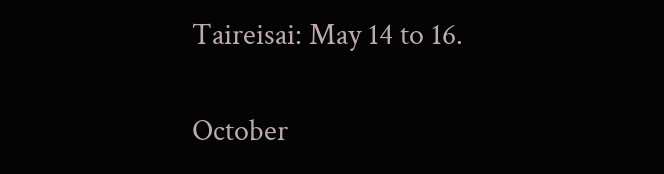Taireisai: May 14 to 16.

October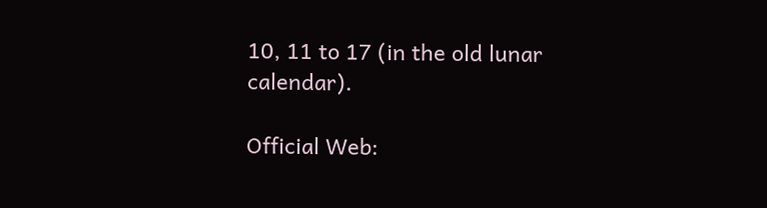10, 11 to 17 (in the old lunar calendar).

Official Web: